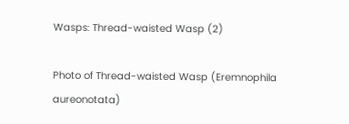Wasps: Thread-waisted Wasp (2)

Photo of Thread-waisted Wasp (Eremnophila aureonotata)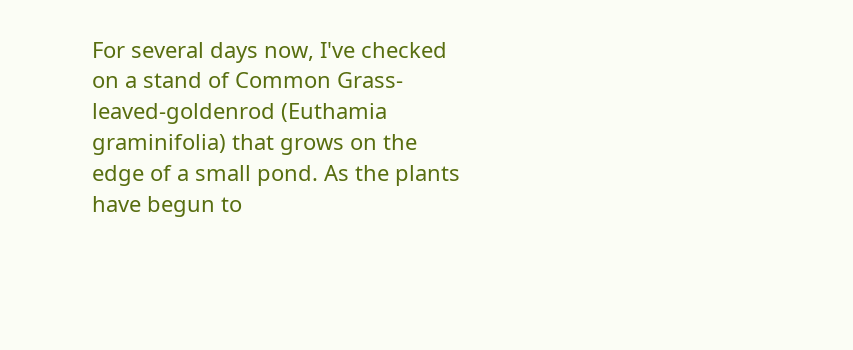For several days now, I've checked on a stand of Common Grass-leaved-goldenrod (Euthamia graminifolia) that grows on the edge of a small pond. As the plants have begun to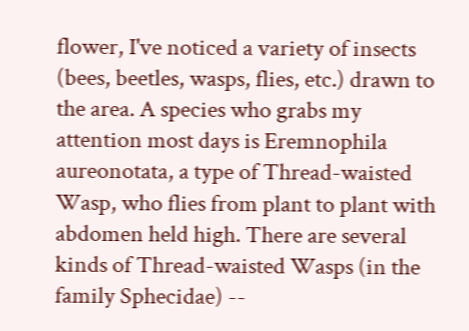flower, I've noticed a variety of insects (bees, beetles, wasps, flies, etc.) drawn to the area. A species who grabs my attention most days is Eremnophila aureonotata, a type of Thread-waisted Wasp, who flies from plant to plant with abdomen held high. There are several kinds of Thread-waisted Wasps (in the family Sphecidae) --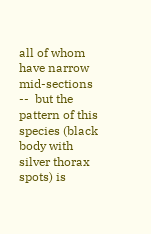all of whom have narrow mid-sections --  but the pattern of this species (black body with silver thorax spots) is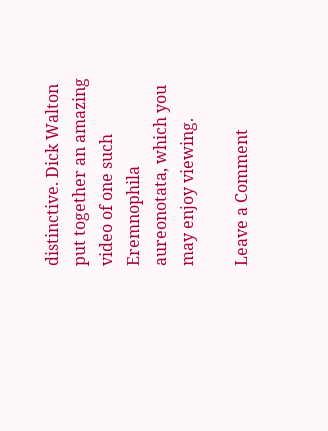distinctive. Dick Walton put together an amazing video of one such Eremnophila aureonotata, which you may enjoy viewing.

Leave a Comment